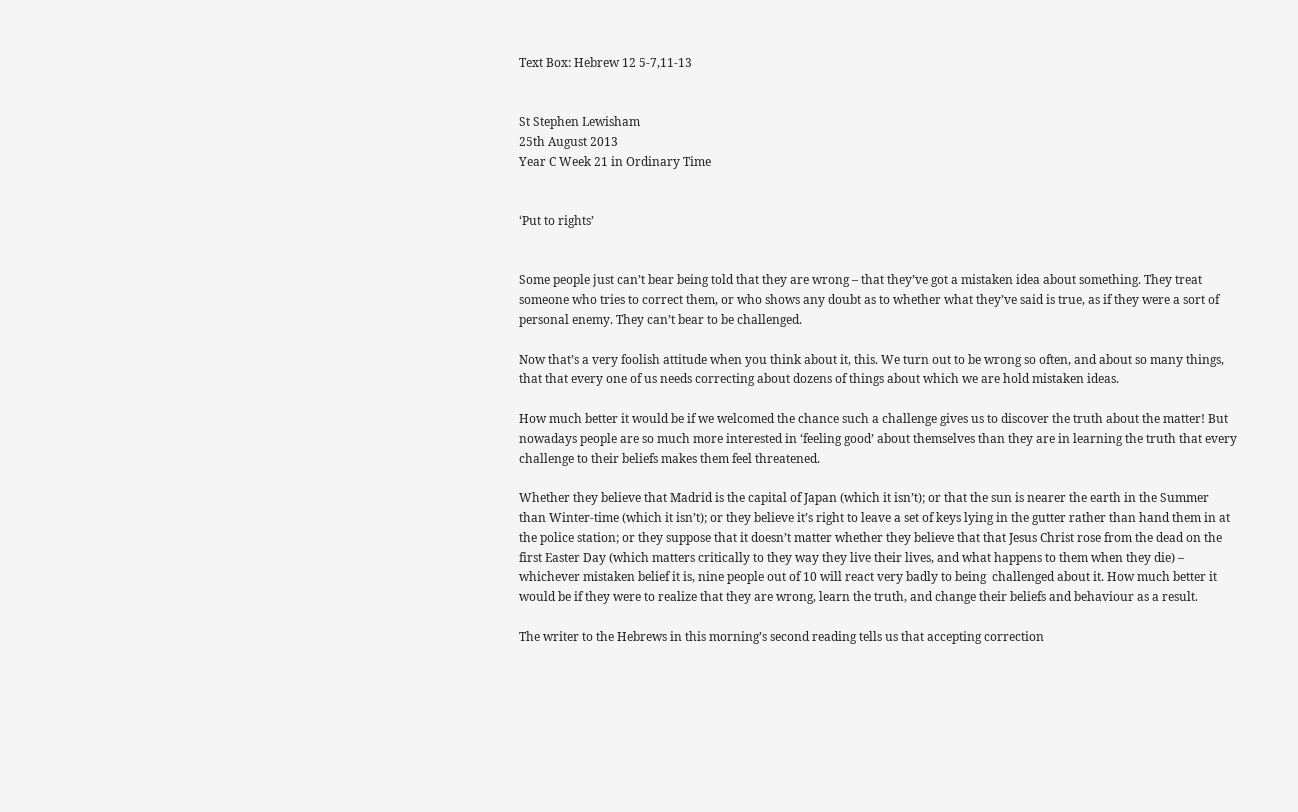Text Box: Hebrew 12 5-7,11-13


St Stephen Lewisham
25th August 2013
Year C Week 21 in Ordinary Time


‘Put to rights’


Some people just can’t bear being told that they are wrong – that they’ve got a mistaken idea about something. They treat someone who tries to correct them, or who shows any doubt as to whether what they’ve said is true, as if they were a sort of personal enemy. They can’t bear to be challenged.

Now that’s a very foolish attitude when you think about it, this. We turn out to be wrong so often, and about so many things, that that every one of us needs correcting about dozens of things about which we are hold mistaken ideas.

How much better it would be if we welcomed the chance such a challenge gives us to discover the truth about the matter! But nowadays people are so much more interested in ‘feeling good’ about themselves than they are in learning the truth that every challenge to their beliefs makes them feel threatened.

Whether they believe that Madrid is the capital of Japan (which it isn’t); or that the sun is nearer the earth in the Summer than Winter-time (which it isn’t); or they believe it’s right to leave a set of keys lying in the gutter rather than hand them in at the police station; or they suppose that it doesn’t matter whether they believe that that Jesus Christ rose from the dead on the first Easter Day (which matters critically to they way they live their lives, and what happens to them when they die) – whichever mistaken belief it is, nine people out of 10 will react very badly to being  challenged about it. How much better it would be if they were to realize that they are wrong, learn the truth, and change their beliefs and behaviour as a result.

The writer to the Hebrews in this morning’s second reading tells us that accepting correction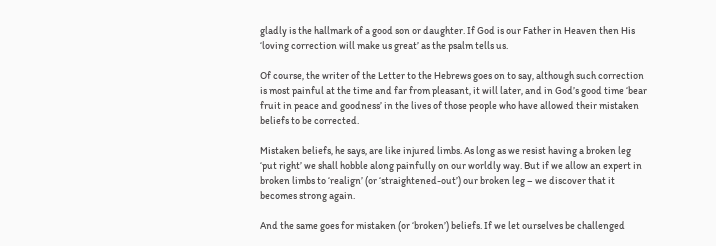gladly is the hallmark of a good son or daughter. If God is our Father in Heaven then His ‘loving correction will make us great’ as the psalm tells us.

Of course, the writer of the Letter to the Hebrews goes on to say, although such correction is most painful at the time and far from pleasant, it will later, and in God’s good time ‘bear fruit in peace and goodness’ in the lives of those people who have allowed their mistaken beliefs to be corrected.

Mistaken beliefs, he says, are like injured limbs. As long as we resist having a broken leg ‘put right’ we shall hobble along painfully on our worldly way. But if we allow an expert in broken limbs to ‘realign’ (or ‘straightened-out’) our broken leg – we discover that it becomes strong again.

And the same goes for mistaken (or ‘broken’) beliefs. If we let ourselves be challenged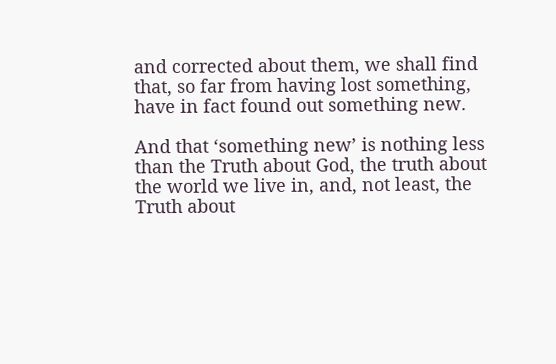and corrected about them, we shall find that, so far from having lost something, have in fact found out something new.

And that ‘something new’ is nothing less than the Truth about God, the truth about the world we live in, and, not least, the Truth about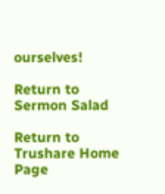ourselves!

Return to Sermon Salad

Return to Trushare Home Page